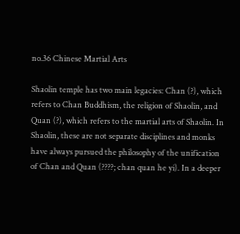no.36 Chinese Martial Arts

Shaolin temple has two main legacies: Chan (?), which refers to Chan Buddhism, the religion of Shaolin, and Quan (?), which refers to the martial arts of Shaolin. In Shaolin, these are not separate disciplines and monks have always pursued the philosophy of the unification of Chan and Quan (????; chan quan he yi). In a deeper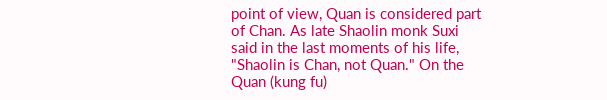point of view, Quan is considered part of Chan. As late Shaolin monk Suxi said in the last moments of his life, "Shaolin is Chan, not Quan." On the Quan (kung fu)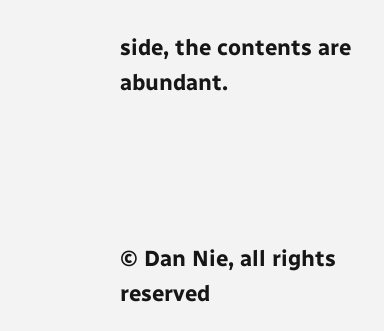side, the contents are abundant.




© Dan Nie, all rights reserved